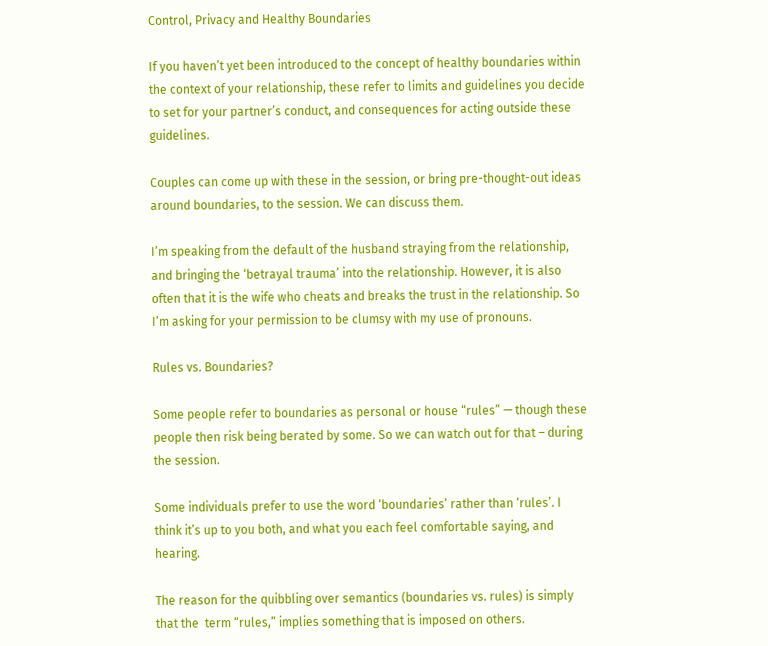Control, Privacy and Healthy Boundaries

If you haven’t yet been introduced to the concept of healthy boundaries within the context of your relationship, these refer to limits and guidelines you decide to set for your partner’s conduct, and consequences for acting outside these guidelines.

Couples can come up with these in the session, or bring pre-thought-out ideas around boundaries, to the session. We can discuss them.

I’m speaking from the default of the husband straying from the relationship, and bringing the ‘betrayal trauma’ into the relationship. However, it is also often that it is the wife who cheats and breaks the trust in the relationship. So I’m asking for your permission to be clumsy with my use of pronouns.

Rules vs. Boundaries?

Some people refer to boundaries as personal or house “rules” — though these people then risk being berated by some. So we can watch out for that – during the session.

Some individuals prefer to use the word ‘boundaries’ rather than ‘rules’. I think it’s up to you both, and what you each feel comfortable saying, and hearing.

The reason for the quibbling over semantics (boundaries vs. rules) is simply that the  term “rules,” implies something that is imposed on others.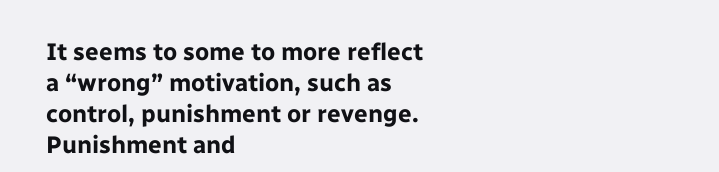It seems to some to more reflect a “wrong” motivation, such as control, punishment or revenge. Punishment and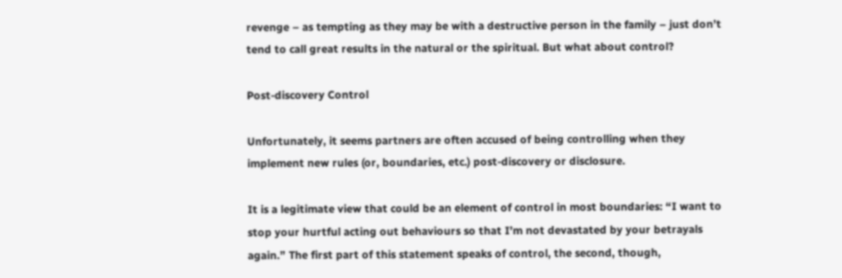revenge – as tempting as they may be with a destructive person in the family – just don’t tend to call great results in the natural or the spiritual. But what about control?

Post-discovery Control

Unfortunately, it seems partners are often accused of being controlling when they implement new rules (or, boundaries, etc.) post-discovery or disclosure.

It is a legitimate view that could be an element of control in most boundaries: “I want to stop your hurtful acting out behaviours so that I’m not devastated by your betrayals again.” The first part of this statement speaks of control, the second, though,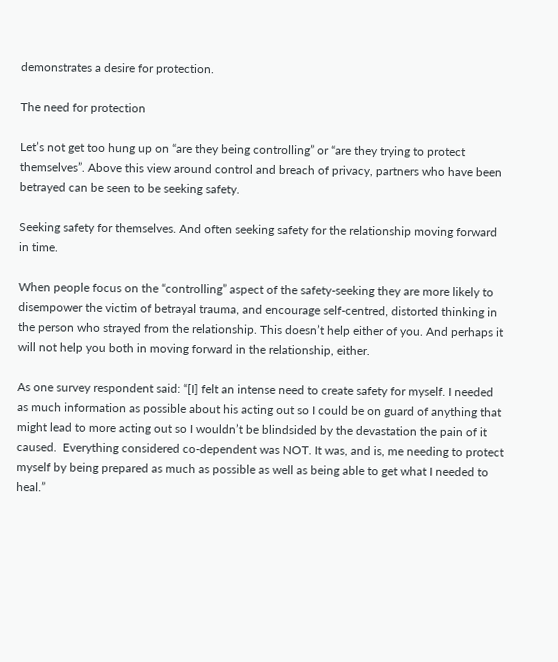demonstrates a desire for protection.

The need for protection

Let’s not get too hung up on “are they being controlling” or “are they trying to protect themselves”. Above this view around control and breach of privacy, partners who have been betrayed can be seen to be seeking safety.

Seeking safety for themselves. And often seeking safety for the relationship moving forward in time.

When people focus on the “controlling” aspect of the safety-seeking they are more likely to disempower the victim of betrayal trauma, and encourage self-centred, distorted thinking in the person who strayed from the relationship. This doesn’t help either of you. And perhaps it will not help you both in moving forward in the relationship, either.

As one survey respondent said: “[I] felt an intense need to create safety for myself. I needed as much information as possible about his acting out so I could be on guard of anything that might lead to more acting out so I wouldn’t be blindsided by the devastation the pain of it caused.  Everything considered co-dependent was NOT. It was, and is, me needing to protect myself by being prepared as much as possible as well as being able to get what I needed to heal.”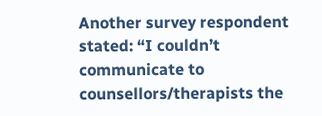Another survey respondent stated: “I couldn’t communicate to counsellors/therapists the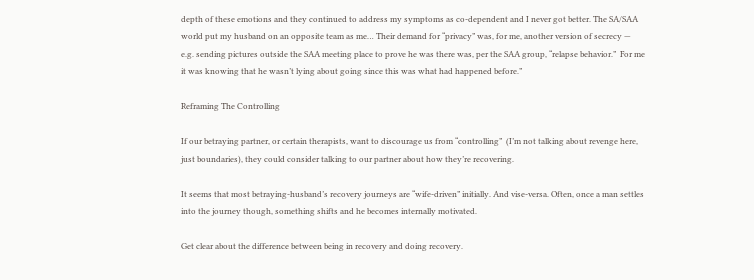depth of these emotions and they continued to address my symptoms as co-dependent and I never got better. The SA/SAA world put my husband on an opposite team as me… Their demand for “privacy” was, for me, another version of secrecy — e.g. sending pictures outside the SAA meeting place to prove he was there was, per the SAA group, “relapse behavior.”  For me it was knowing that he wasn’t lying about going since this was what had happened before.”

Reframing The Controlling

If our betraying partner, or certain therapists, want to discourage us from “controlling”  (I’m not talking about revenge here, just boundaries), they could consider talking to our partner about how they’re recovering.

It seems that most betraying-husband’s recovery journeys are “wife-driven” initially. And vise-versa. Often, once a man settles into the journey though, something shifts and he becomes internally motivated.

Get clear about the difference between being in recovery and doing recovery.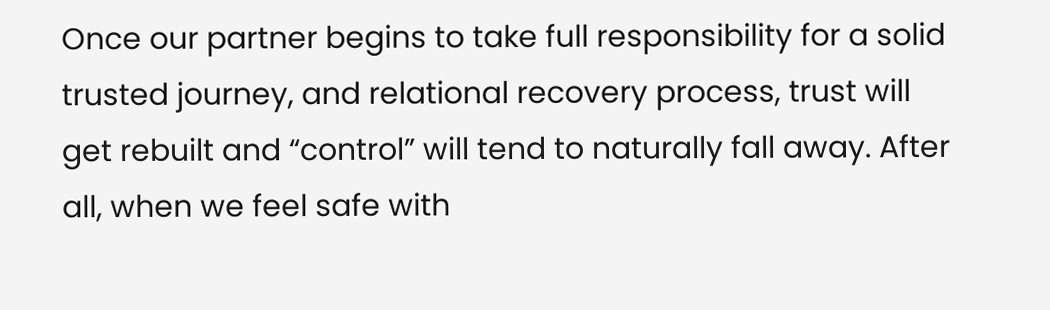Once our partner begins to take full responsibility for a solid trusted journey, and relational recovery process, trust will get rebuilt and “control” will tend to naturally fall away. After all, when we feel safe with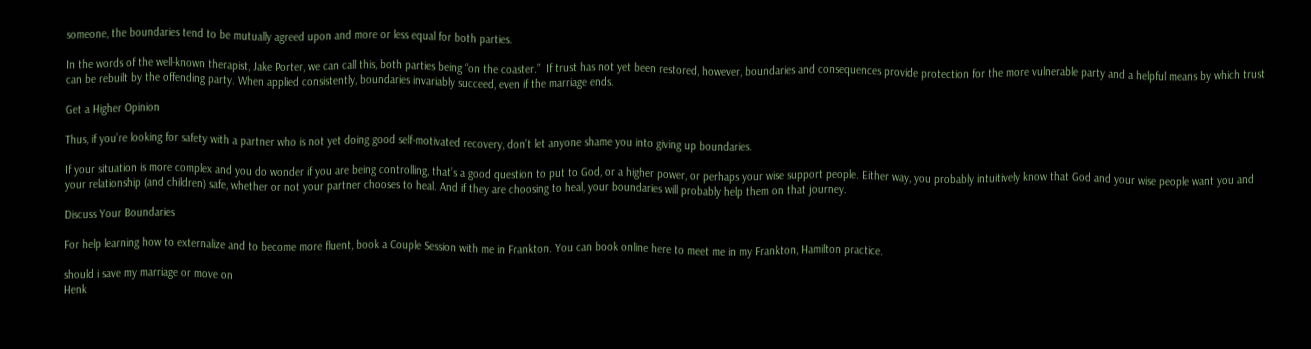someone, the boundaries tend to be mutually agreed upon and more or less equal for both parties.

In the words of the well-known therapist, Jake Porter, we can call this, both parties being “on the coaster.”  If trust has not yet been restored, however, boundaries and consequences provide protection for the more vulnerable party and a helpful means by which trust can be rebuilt by the offending party. When applied consistently, boundaries invariably succeed, even if the marriage ends.

Get a Higher Opinion

Thus, if you’re looking for safety with a partner who is not yet doing good self-motivated recovery, don’t let anyone shame you into giving up boundaries.

If your situation is more complex and you do wonder if you are being controlling, that’s a good question to put to God, or a higher power, or perhaps your wise support people. Either way, you probably intuitively know that God and your wise people want you and your relationship (and children) safe, whether or not your partner chooses to heal. And if they are choosing to heal, your boundaries will probably help them on that journey.

Discuss Your Boundaries

For help learning how to externalize and to become more fluent, book a Couple Session with me in Frankton. You can book online here to meet me in my Frankton, Hamilton practice.

should i save my marriage or move on
Henk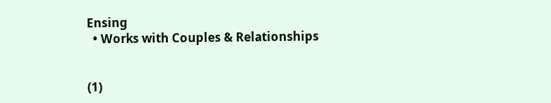Ensing
  • Works with Couples & Relationships


(1)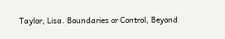Taylor, Lisa. Boundaries or Control, Beyond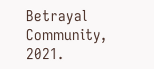Betrayal Community, 2021.